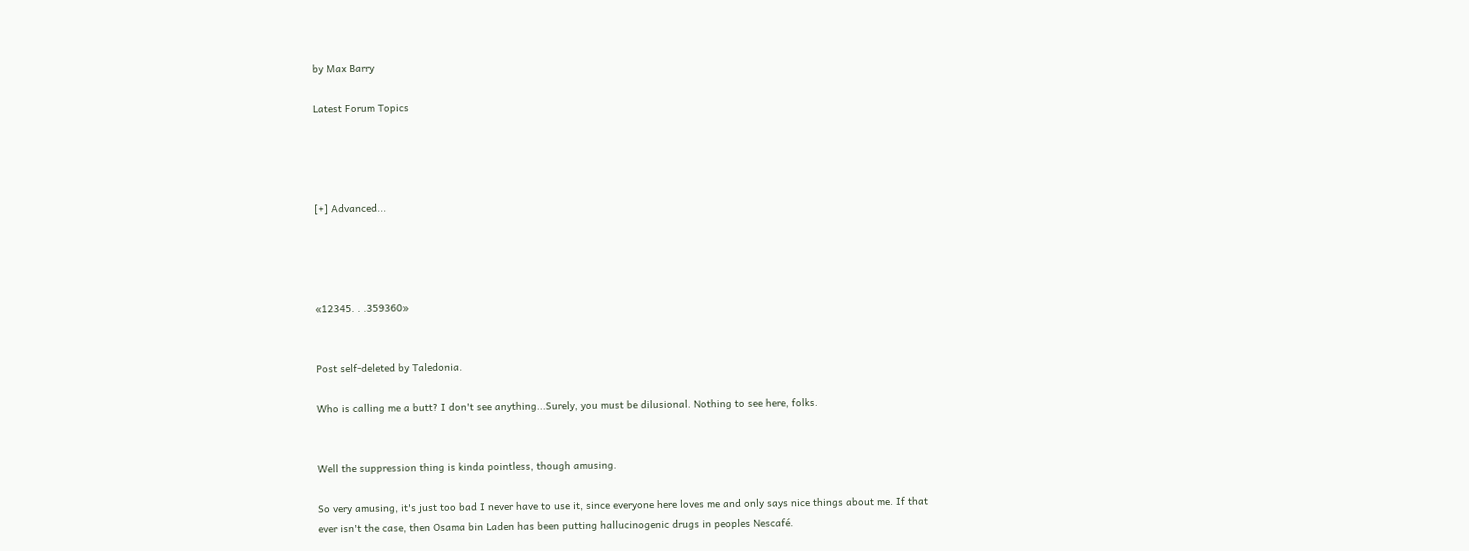by Max Barry

Latest Forum Topics




[+] Advanced...




«12345. . .359360»


Post self-deleted by Taledonia.

Who is calling me a butt? I don't see anything...Surely, you must be dilusional. Nothing to see here, folks.


Well the suppression thing is kinda pointless, though amusing.

So very amusing, it's just too bad I never have to use it, since everyone here loves me and only says nice things about me. If that ever isn't the case, then Osama bin Laden has been putting hallucinogenic drugs in peoples Nescafé.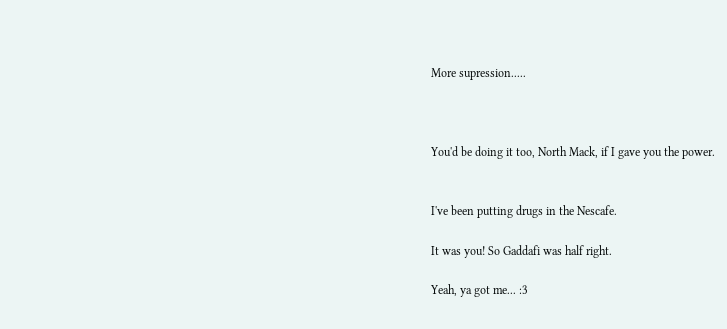More supression.....



You'd be doing it too, North Mack, if I gave you the power.


I've been putting drugs in the Nescafe.

It was you! So Gaddafi was half right.

Yeah, ya got me... :3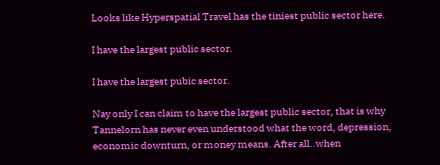Looks like Hyperspatial Travel has the tiniest public sector here.

I have the largest public sector.

I have the largest pubic sector.

Nay only I can claim to have the largest public sector, that is why Tannelorn has never even understood what the word, depression, economic downturn, or money means. After all..when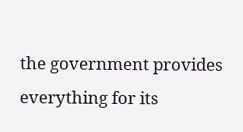the government provides everything for its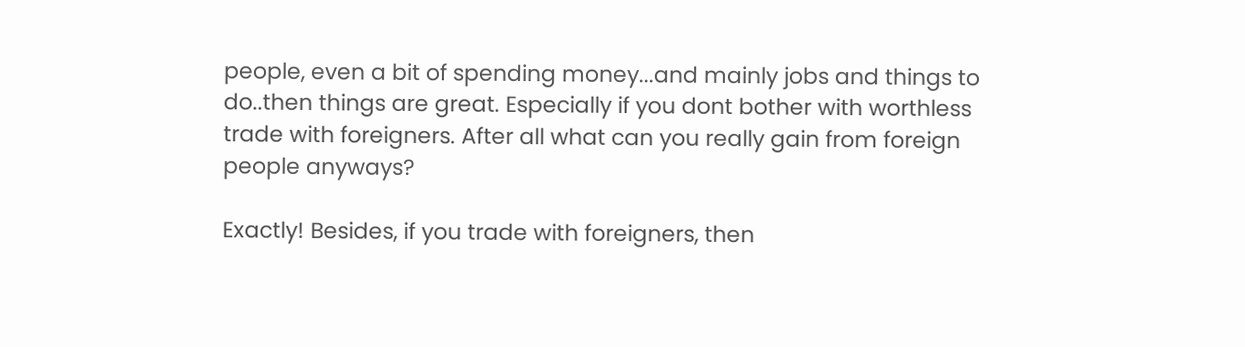people, even a bit of spending money...and mainly jobs and things to do..then things are great. Especially if you dont bother with worthless trade with foreigners. After all what can you really gain from foreign people anyways?

Exactly! Besides, if you trade with foreigners, then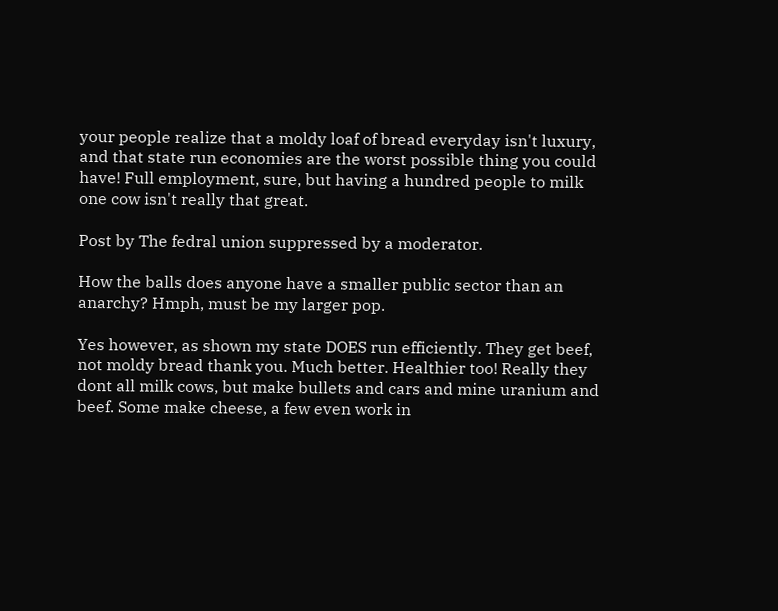your people realize that a moldy loaf of bread everyday isn't luxury, and that state run economies are the worst possible thing you could have! Full employment, sure, but having a hundred people to milk one cow isn't really that great.

Post by The fedral union suppressed by a moderator.

How the balls does anyone have a smaller public sector than an anarchy? Hmph, must be my larger pop.

Yes however, as shown my state DOES run efficiently. They get beef, not moldy bread thank you. Much better. Healthier too! Really they dont all milk cows, but make bullets and cars and mine uranium and beef. Some make cheese, a few even work in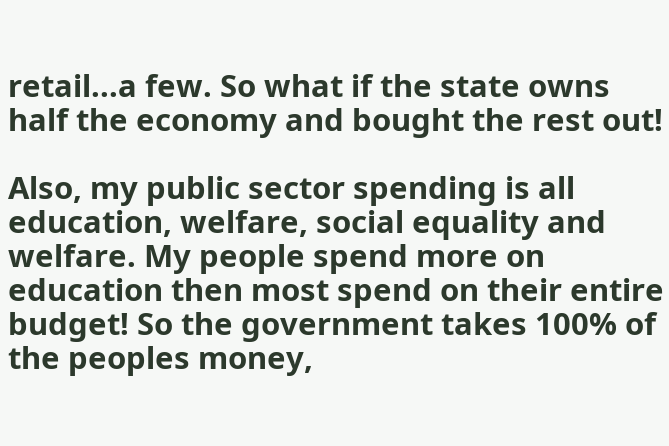retail...a few. So what if the state owns half the economy and bought the rest out!

Also, my public sector spending is all education, welfare, social equality and welfare. My people spend more on education then most spend on their entire budget! So the government takes 100% of the peoples money,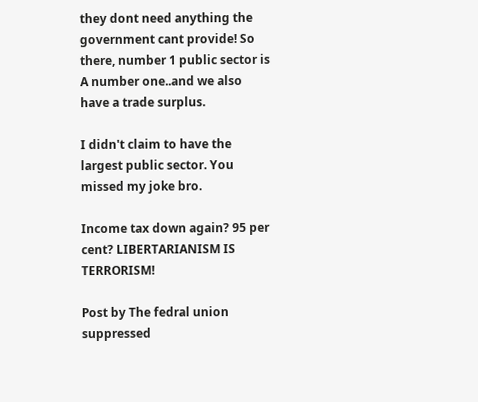they dont need anything the government cant provide! So there, number 1 public sector is A number one..and we also have a trade surplus.

I didn't claim to have the largest public sector. You missed my joke bro.

Income tax down again? 95 per cent? LIBERTARIANISM IS TERRORISM!

Post by The fedral union suppressed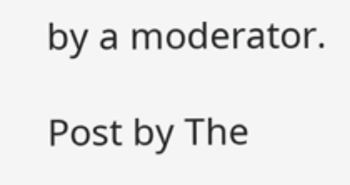by a moderator.

Post by The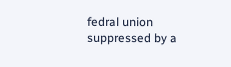fedral union suppressed by a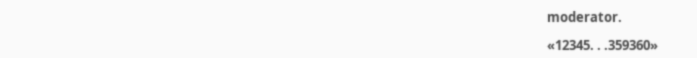moderator.

«12345. . .359360»